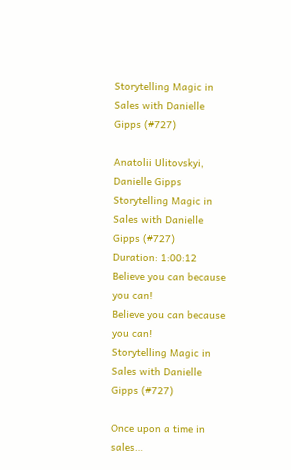Storytelling Magic in Sales with Danielle Gipps (#727)

Anatolii Ulitovskyi, Danielle Gipps
Storytelling Magic in Sales with Danielle Gipps (#727)
Duration: 1:00:12
Believe you can because you can!
Believe you can because you can!
Storytelling Magic in Sales with Danielle Gipps (#727)

Once upon a time in sales…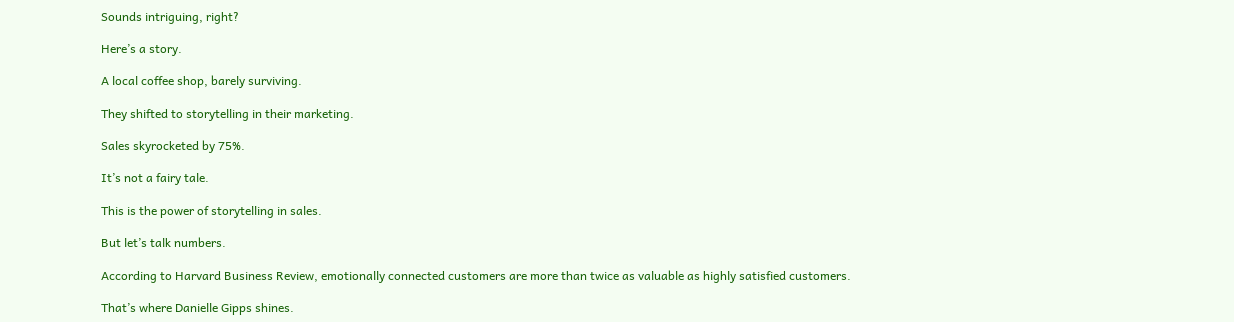Sounds intriguing, right?

Here’s a story.

A local coffee shop, barely surviving.

They shifted to storytelling in their marketing.

Sales skyrocketed by 75%.

It’s not a fairy tale.

This is the power of storytelling in sales.

But let’s talk numbers.

According to Harvard Business Review, emotionally connected customers are more than twice as valuable as highly satisfied customers.

That’s where Danielle Gipps shines.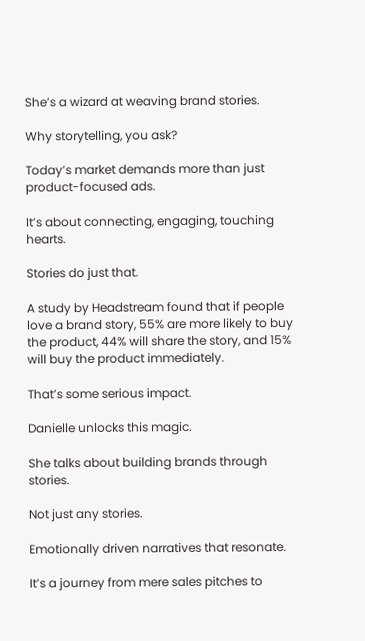She’s a wizard at weaving brand stories.

Why storytelling, you ask?

Today’s market demands more than just product-focused ads.

It’s about connecting, engaging, touching hearts.

Stories do just that.

A study by Headstream found that if people love a brand story, 55% are more likely to buy the product, 44% will share the story, and 15% will buy the product immediately.

That’s some serious impact.

Danielle unlocks this magic.

She talks about building brands through stories.

Not just any stories.

Emotionally driven narratives that resonate.

It’s a journey from mere sales pitches to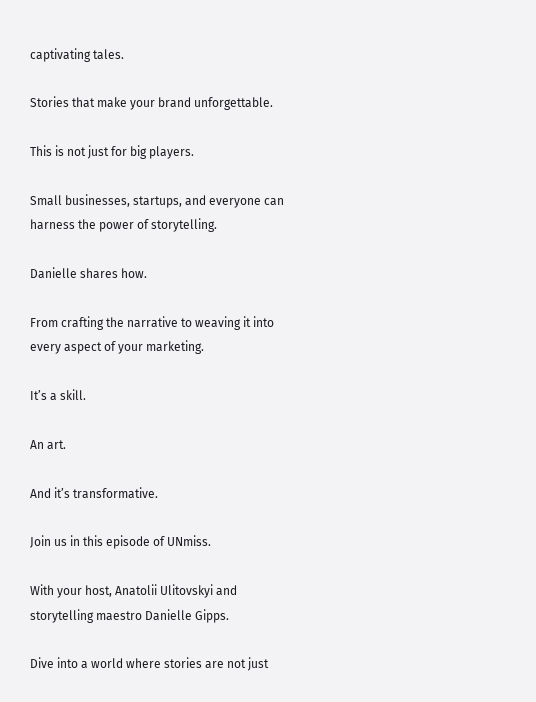captivating tales.

Stories that make your brand unforgettable.

This is not just for big players.

Small businesses, startups, and everyone can harness the power of storytelling.

Danielle shares how.

From crafting the narrative to weaving it into every aspect of your marketing.

It’s a skill.

An art.

And it’s transformative.

Join us in this episode of UNmiss.

With your host, Anatolii Ulitovskyi and storytelling maestro Danielle Gipps.

Dive into a world where stories are not just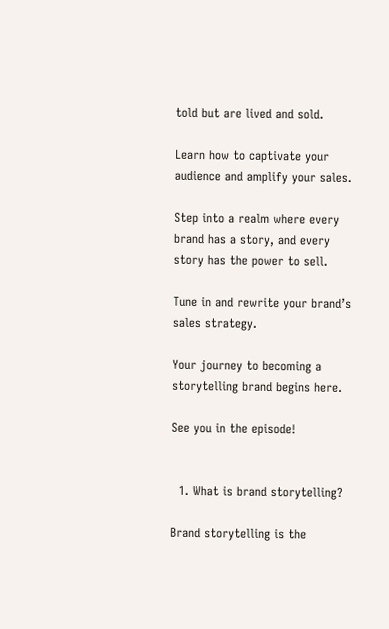told but are lived and sold.

Learn how to captivate your audience and amplify your sales.

Step into a realm where every brand has a story, and every story has the power to sell.

Tune in and rewrite your brand’s sales strategy.

Your journey to becoming a storytelling brand begins here.

See you in the episode!


  1. What is brand storytelling?

Brand storytelling is the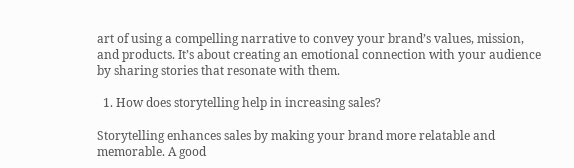art of using a compelling narrative to convey your brand’s values, mission, and products. It’s about creating an emotional connection with your audience by sharing stories that resonate with them.

  1. How does storytelling help in increasing sales?

Storytelling enhances sales by making your brand more relatable and memorable. A good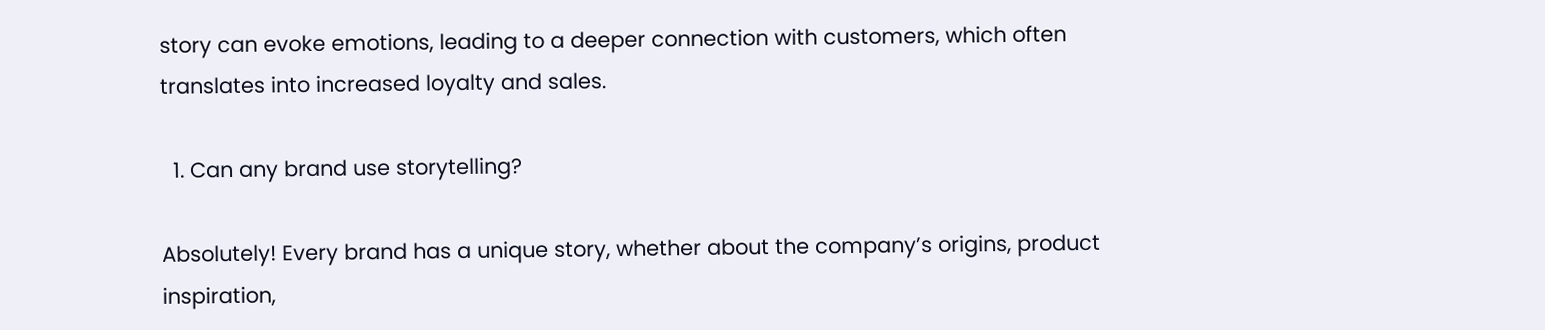story can evoke emotions, leading to a deeper connection with customers, which often translates into increased loyalty and sales.

  1. Can any brand use storytelling?

Absolutely! Every brand has a unique story, whether about the company’s origins, product inspiration,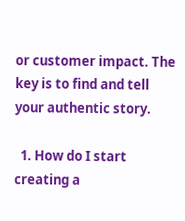or customer impact. The key is to find and tell your authentic story.

  1. How do I start creating a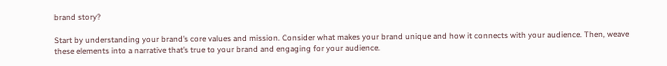brand story?

Start by understanding your brand’s core values and mission. Consider what makes your brand unique and how it connects with your audience. Then, weave these elements into a narrative that’s true to your brand and engaging for your audience.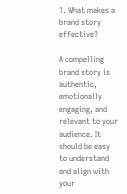1. What makes a brand story effective?

A compelling brand story is authentic, emotionally engaging, and relevant to your audience. It should be easy to understand and align with your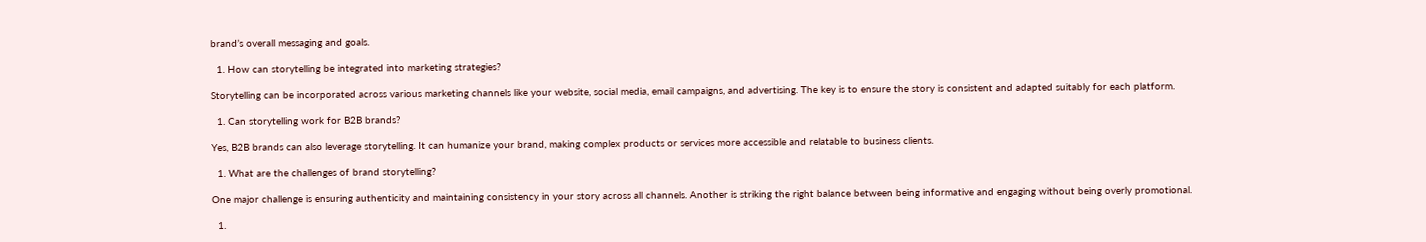brand’s overall messaging and goals.

  1. How can storytelling be integrated into marketing strategies?

Storytelling can be incorporated across various marketing channels like your website, social media, email campaigns, and advertising. The key is to ensure the story is consistent and adapted suitably for each platform.

  1. Can storytelling work for B2B brands?

Yes, B2B brands can also leverage storytelling. It can humanize your brand, making complex products or services more accessible and relatable to business clients.

  1. What are the challenges of brand storytelling?

One major challenge is ensuring authenticity and maintaining consistency in your story across all channels. Another is striking the right balance between being informative and engaging without being overly promotional.

  1.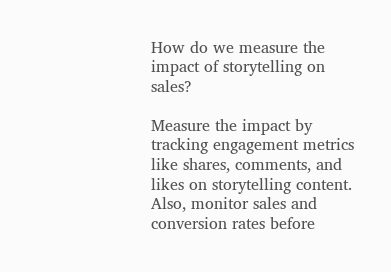How do we measure the impact of storytelling on sales?

Measure the impact by tracking engagement metrics like shares, comments, and likes on storytelling content. Also, monitor sales and conversion rates before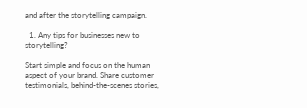and after the storytelling campaign.

  1. Any tips for businesses new to storytelling?

Start simple and focus on the human aspect of your brand. Share customer testimonials, behind-the-scenes stories,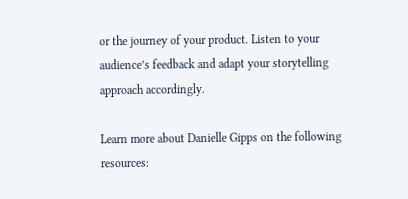or the journey of your product. Listen to your audience’s feedback and adapt your storytelling approach accordingly.

Learn more about Danielle Gipps on the following resources: